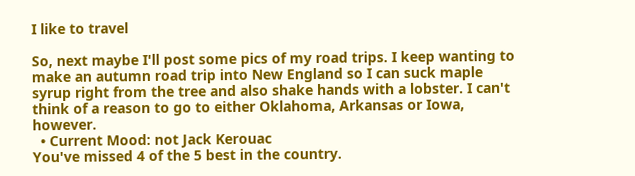I like to travel

So, next maybe I'll post some pics of my road trips. I keep wanting to make an autumn road trip into New England so I can suck maple syrup right from the tree and also shake hands with a lobster. I can't think of a reason to go to either Oklahoma, Arkansas or Iowa, however.
  • Current Mood: not Jack Kerouac
You've missed 4 of the 5 best in the country.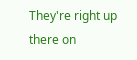They're right up there on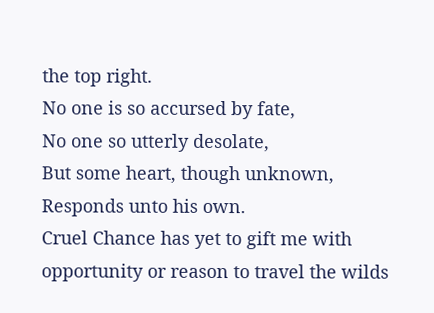the top right.
No one is so accursed by fate,
No one so utterly desolate,
But some heart, though unknown,
Responds unto his own.
Cruel Chance has yet to gift me with opportunity or reason to travel the wilds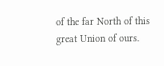of the far North of this great Union of ours.